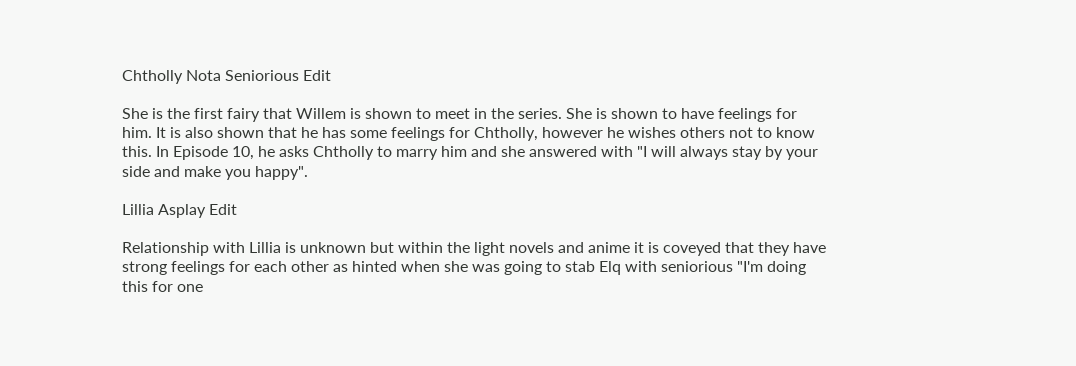Chtholly Nota Seniorious Edit

She is the first fairy that Willem is shown to meet in the series. She is shown to have feelings for him. It is also shown that he has some feelings for Chtholly, however he wishes others not to know this. In Episode 10, he asks Chtholly to marry him and she answered with "I will always stay by your side and make you happy".

Lillia Asplay Edit

Relationship with Lillia is unknown but within the light novels and anime it is coveyed that they have strong feelings for each other as hinted when she was going to stab Elq with seniorious "I'm doing this for one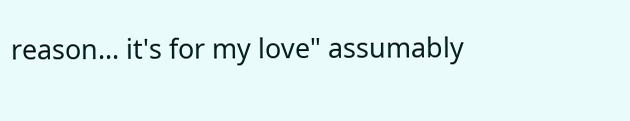reason... it's for my love" assumably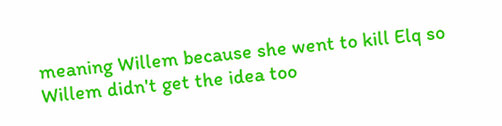meaning Willem because she went to kill Elq so Willem didn't get the idea too